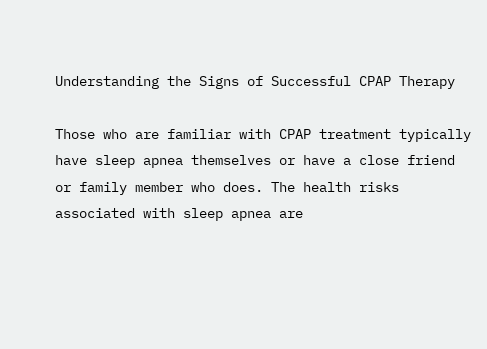Understanding the Signs of Successful CPAP Therapy

Those who are familiar with CPAP treatment typically have sleep apnea themselves or have a close friend or family member who does. The health risks associated with sleep apnea are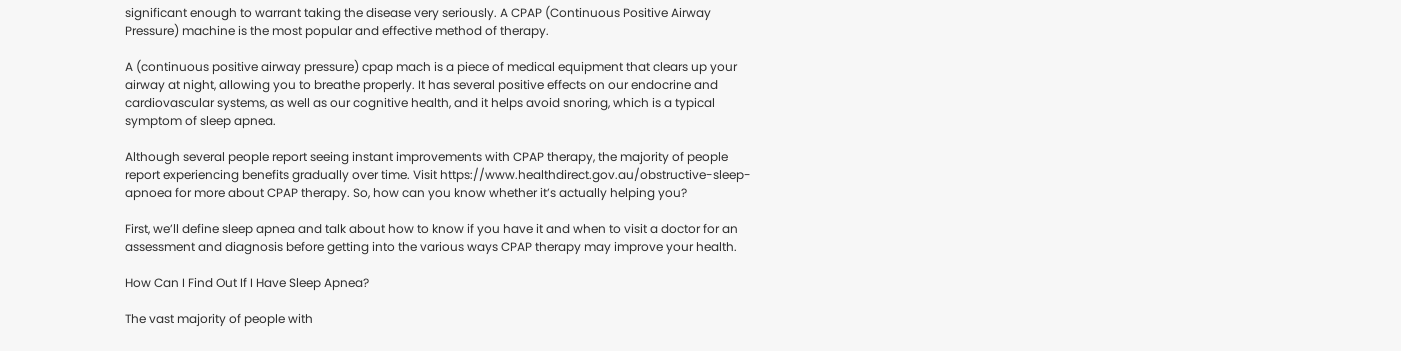significant enough to warrant taking the disease very seriously. A CPAP (Continuous Positive Airway Pressure) machine is the most popular and effective method of therapy.

A (continuous positive airway pressure) cpap mach is a piece of medical equipment that clears up your airway at night, allowing you to breathe properly. It has several positive effects on our endocrine and cardiovascular systems, as well as our cognitive health, and it helps avoid snoring, which is a typical symptom of sleep apnea.

Although several people report seeing instant improvements with CPAP therapy, the majority of people report experiencing benefits gradually over time. Visit https://www.healthdirect.gov.au/obstructive-sleep-apnoea for more about CPAP therapy. So, how can you know whether it’s actually helping you?

First, we’ll define sleep apnea and talk about how to know if you have it and when to visit a doctor for an assessment and diagnosis before getting into the various ways CPAP therapy may improve your health.

How Can I Find Out If I Have Sleep Apnea?

The vast majority of people with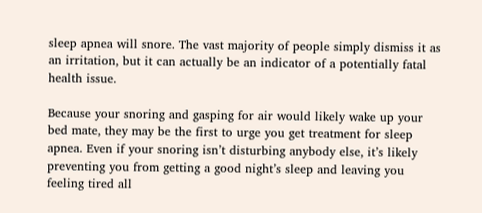sleep apnea will snore. The vast majority of people simply dismiss it as an irritation, but it can actually be an indicator of a potentially fatal health issue.

Because your snoring and gasping for air would likely wake up your bed mate, they may be the first to urge you get treatment for sleep apnea. Even if your snoring isn’t disturbing anybody else, it’s likely preventing you from getting a good night’s sleep and leaving you feeling tired all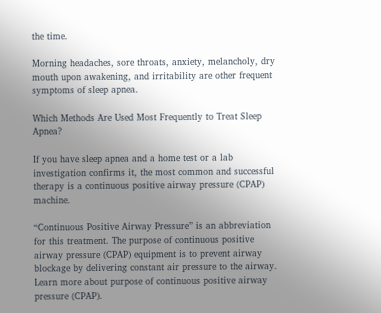the time.

Morning headaches, sore throats, anxiety, melancholy, dry mouth upon awakening, and irritability are other frequent symptoms of sleep apnea.

Which Methods Are Used Most Frequently to Treat Sleep Apnea?

If you have sleep apnea and a home test or a lab investigation confirms it, the most common and successful therapy is a continuous positive airway pressure (CPAP) machine.

“Continuous Positive Airway Pressure” is an abbreviation for this treatment. The purpose of continuous positive airway pressure (CPAP) equipment is to prevent airway blockage by delivering constant air pressure to the airway. Learn more about purpose of continuous positive airway pressure (CPAP).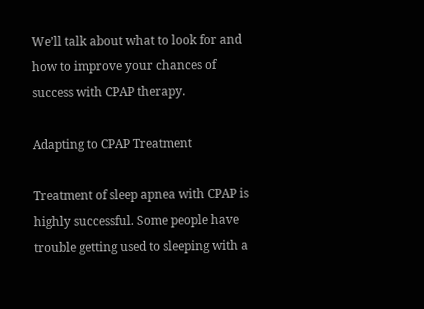We’ll talk about what to look for and how to improve your chances of success with CPAP therapy.

Adapting to CPAP Treatment

Treatment of sleep apnea with CPAP is highly successful. Some people have trouble getting used to sleeping with a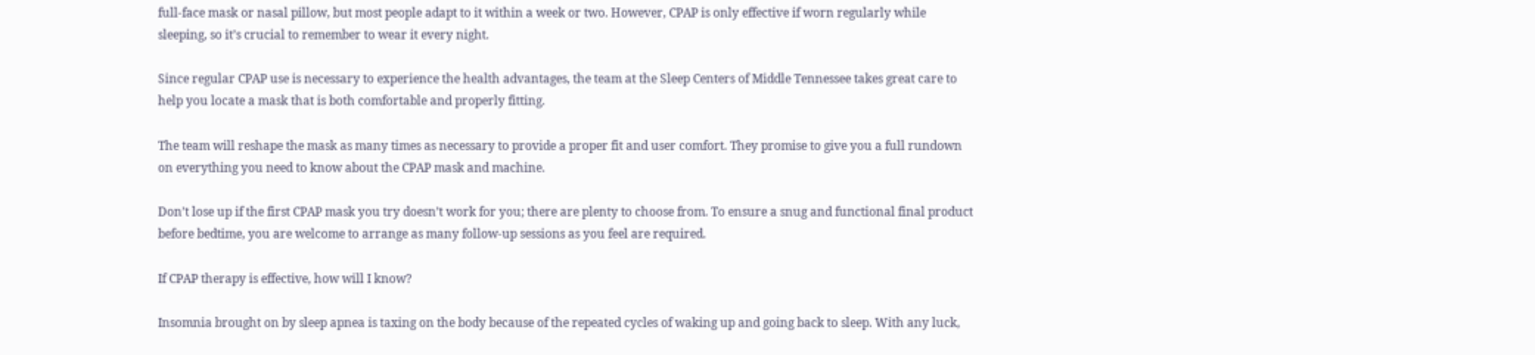full-face mask or nasal pillow, but most people adapt to it within a week or two. However, CPAP is only effective if worn regularly while sleeping, so it’s crucial to remember to wear it every night.

Since regular CPAP use is necessary to experience the health advantages, the team at the Sleep Centers of Middle Tennessee takes great care to help you locate a mask that is both comfortable and properly fitting.

The team will reshape the mask as many times as necessary to provide a proper fit and user comfort. They promise to give you a full rundown on everything you need to know about the CPAP mask and machine.

Don’t lose up if the first CPAP mask you try doesn’t work for you; there are plenty to choose from. To ensure a snug and functional final product before bedtime, you are welcome to arrange as many follow-up sessions as you feel are required.

If CPAP therapy is effective, how will I know?

Insomnia brought on by sleep apnea is taxing on the body because of the repeated cycles of waking up and going back to sleep. With any luck,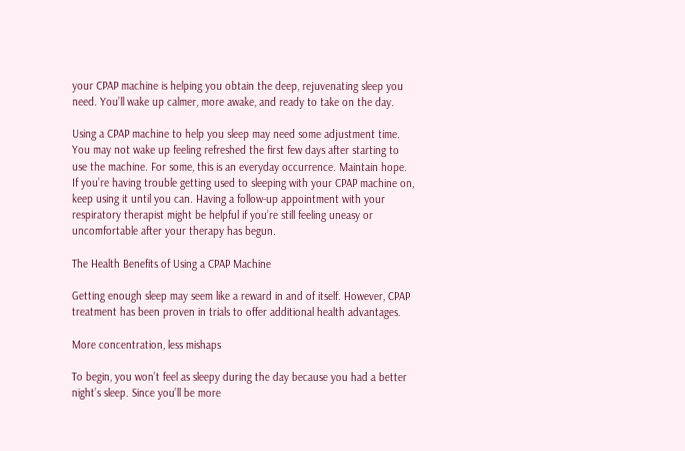your CPAP machine is helping you obtain the deep, rejuvenating sleep you need. You’ll wake up calmer, more awake, and ready to take on the day.

Using a CPAP machine to help you sleep may need some adjustment time. You may not wake up feeling refreshed the first few days after starting to use the machine. For some, this is an everyday occurrence. Maintain hope. If you’re having trouble getting used to sleeping with your CPAP machine on, keep using it until you can. Having a follow-up appointment with your respiratory therapist might be helpful if you’re still feeling uneasy or uncomfortable after your therapy has begun.

The Health Benefits of Using a CPAP Machine

Getting enough sleep may seem like a reward in and of itself. However, CPAP treatment has been proven in trials to offer additional health advantages.

More concentration, less mishaps

To begin, you won’t feel as sleepy during the day because you had a better night’s sleep. Since you’ll be more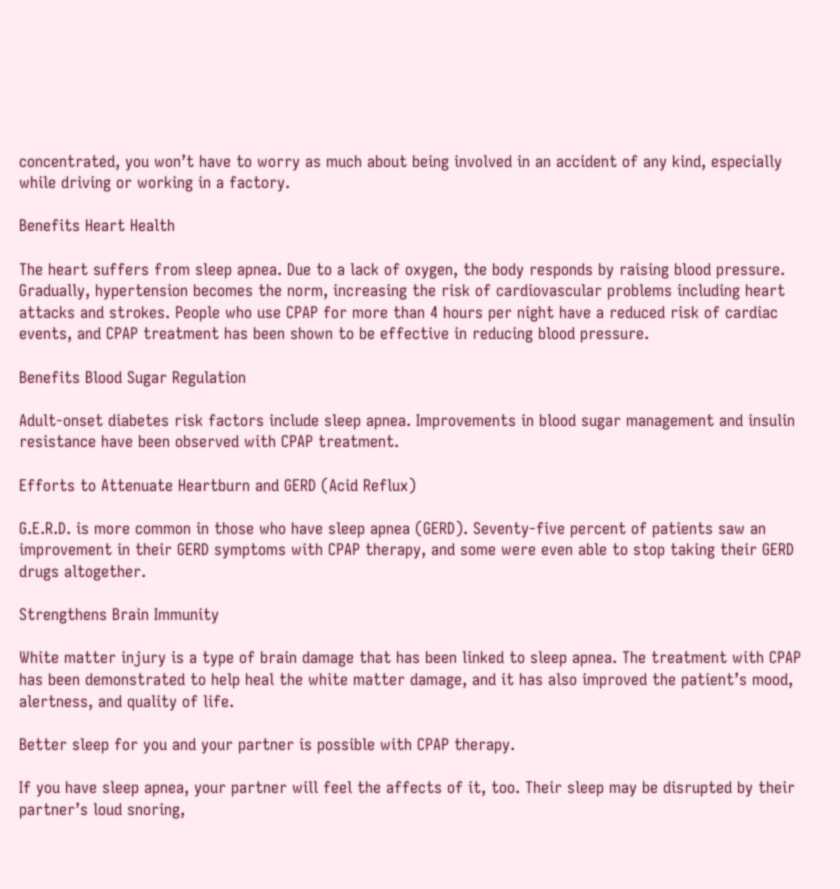concentrated, you won’t have to worry as much about being involved in an accident of any kind, especially while driving or working in a factory.

Benefits Heart Health

The heart suffers from sleep apnea. Due to a lack of oxygen, the body responds by raising blood pressure. Gradually, hypertension becomes the norm, increasing the risk of cardiovascular problems including heart attacks and strokes. People who use CPAP for more than 4 hours per night have a reduced risk of cardiac events, and CPAP treatment has been shown to be effective in reducing blood pressure.

Benefits Blood Sugar Regulation

Adult-onset diabetes risk factors include sleep apnea. Improvements in blood sugar management and insulin resistance have been observed with CPAP treatment.

Efforts to Attenuate Heartburn and GERD (Acid Reflux)

G.E.R.D. is more common in those who have sleep apnea (GERD). Seventy-five percent of patients saw an improvement in their GERD symptoms with CPAP therapy, and some were even able to stop taking their GERD drugs altogether.

Strengthens Brain Immunity

White matter injury is a type of brain damage that has been linked to sleep apnea. The treatment with CPAP has been demonstrated to help heal the white matter damage, and it has also improved the patient’s mood, alertness, and quality of life.

Better sleep for you and your partner is possible with CPAP therapy.

If you have sleep apnea, your partner will feel the affects of it, too. Their sleep may be disrupted by their partner’s loud snoring,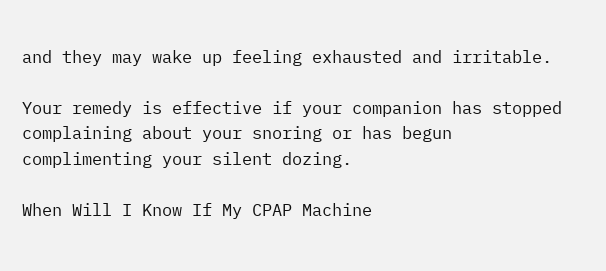and they may wake up feeling exhausted and irritable.

Your remedy is effective if your companion has stopped complaining about your snoring or has begun complimenting your silent dozing.

When Will I Know If My CPAP Machine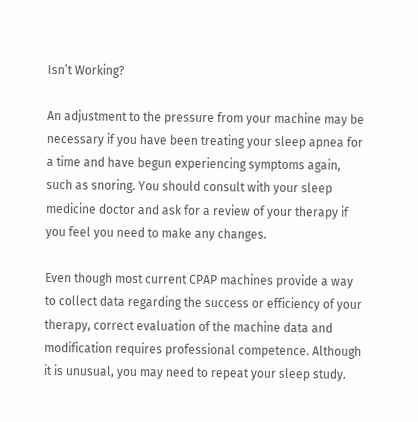Isn’t Working?

An adjustment to the pressure from your machine may be necessary if you have been treating your sleep apnea for a time and have begun experiencing symptoms again, such as snoring. You should consult with your sleep medicine doctor and ask for a review of your therapy if you feel you need to make any changes.

Even though most current CPAP machines provide a way to collect data regarding the success or efficiency of your therapy, correct evaluation of the machine data and modification requires professional competence. Although it is unusual, you may need to repeat your sleep study.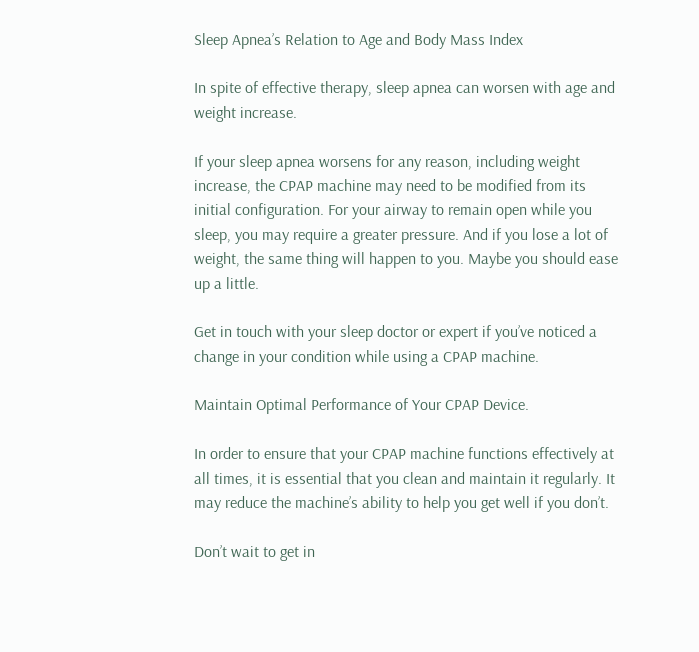Sleep Apnea’s Relation to Age and Body Mass Index

In spite of effective therapy, sleep apnea can worsen with age and weight increase.

If your sleep apnea worsens for any reason, including weight increase, the CPAP machine may need to be modified from its initial configuration. For your airway to remain open while you sleep, you may require a greater pressure. And if you lose a lot of weight, the same thing will happen to you. Maybe you should ease up a little.

Get in touch with your sleep doctor or expert if you’ve noticed a change in your condition while using a CPAP machine.

Maintain Optimal Performance of Your CPAP Device.

In order to ensure that your CPAP machine functions effectively at all times, it is essential that you clean and maintain it regularly. It may reduce the machine’s ability to help you get well if you don’t.

Don’t wait to get in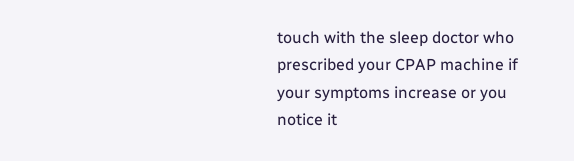touch with the sleep doctor who prescribed your CPAP machine if your symptoms increase or you notice it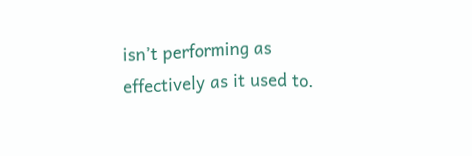isn’t performing as effectively as it used to.